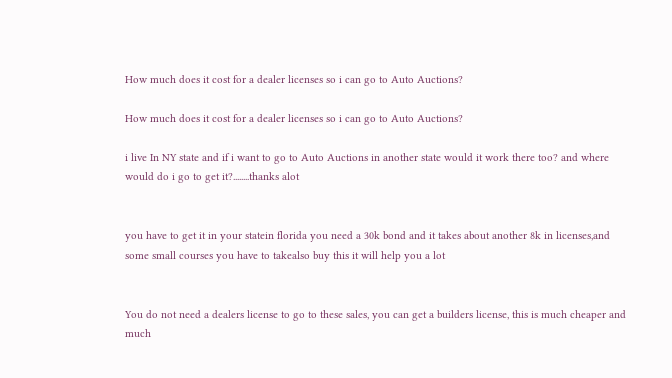How much does it cost for a dealer licenses so i can go to Auto Auctions?

How much does it cost for a dealer licenses so i can go to Auto Auctions?

i live In NY state and if i want to go to Auto Auctions in another state would it work there too? and where would do i go to get it?........thanks alot


you have to get it in your statein florida you need a 30k bond and it takes about another 8k in licenses,and some small courses you have to takealso buy this it will help you a lot


You do not need a dealers license to go to these sales, you can get a builders license, this is much cheaper and much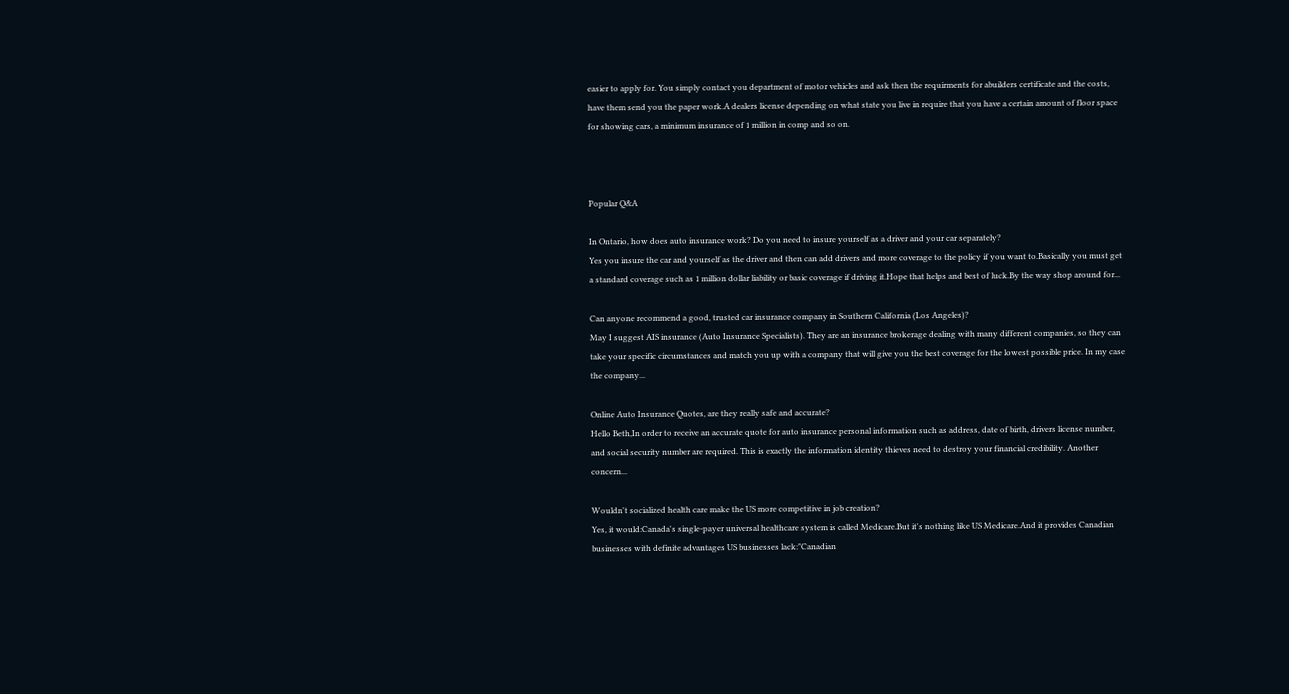easier to apply for. You simply contact you department of motor vehicles and ask then the requirments for abuilders certificate and the costs, have them send you the paper work.A dealers license depending on what state you live in require that you have a certain amount of floor space for showing cars, a minimum insurance of 1 million in comp and so on.



Popular Q&A

In Ontario, how does auto insurance work? Do you need to insure yourself as a driver and your car separately?
Yes you insure the car and yourself as the driver and then can add drivers and more coverage to the policy if you want to.Basically you must get a standard coverage such as 1 million dollar liability or basic coverage if driving it.Hope that helps and best of luck.By the way shop around for...

Can anyone recommend a good, trusted car insurance company in Southern California (Los Angeles)?
May I suggest AIS insurance (Auto Insurance Specialists). They are an insurance brokerage dealing with many different companies, so they can take your specific circumstances and match you up with a company that will give you the best coverage for the lowest possible price. In my case the company...

Online Auto Insurance Quotes, are they really safe and accurate?
Hello Beth,In order to receive an accurate quote for auto insurance personal information such as address, date of birth, drivers license number, and social security number are required. This is exactly the information identity thieves need to destroy your financial credibility. Another concern...

Wouldn't socialized health care make the US more competitive in job creation?
Yes, it would:Canada's single-payer universal healthcare system is called Medicare.But it's nothing like US Medicare.And it provides Canadian businesses with definite advantages US businesses lack:"Canadian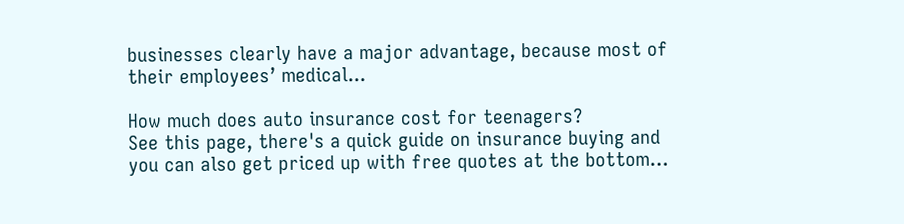businesses clearly have a major advantage, because most of their employees’ medical...

How much does auto insurance cost for teenagers?
See this page, there's a quick guide on insurance buying and you can also get priced up with free quotes at the bottom…